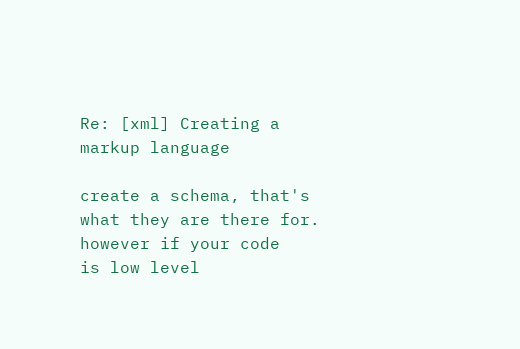Re: [xml] Creating a markup language

create a schema, that's what they are there for.  however if your code
is low level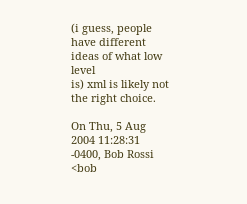(i guess, people have different ideas of what low level
is) xml is likely not the right choice.

On Thu, 5 Aug 2004 11:28:31 -0400, Bob Rossi <bob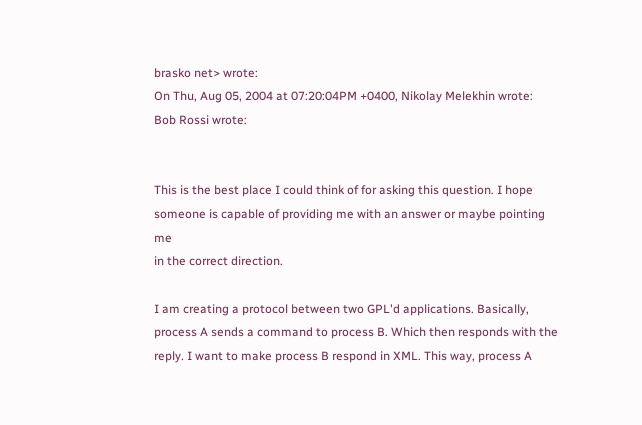brasko net> wrote:
On Thu, Aug 05, 2004 at 07:20:04PM +0400, Nikolay Melekhin wrote:
Bob Rossi wrote:


This is the best place I could think of for asking this question. I hope
someone is capable of providing me with an answer or maybe pointing me
in the correct direction.

I am creating a protocol between two GPL'd applications. Basically,
process A sends a command to process B. Which then responds with the
reply. I want to make process B respond in XML. This way, process A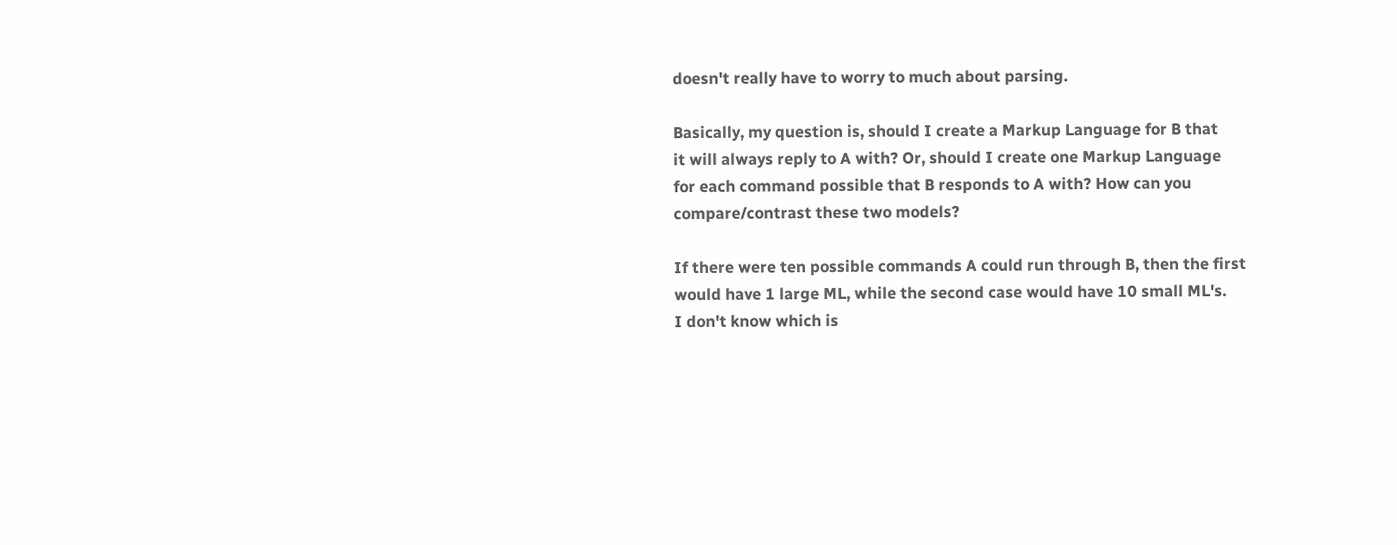doesn't really have to worry to much about parsing.

Basically, my question is, should I create a Markup Language for B that
it will always reply to A with? Or, should I create one Markup Language
for each command possible that B responds to A with? How can you
compare/contrast these two models?

If there were ten possible commands A could run through B, then the first
would have 1 large ML, while the second case would have 10 small ML's.
I don't know which is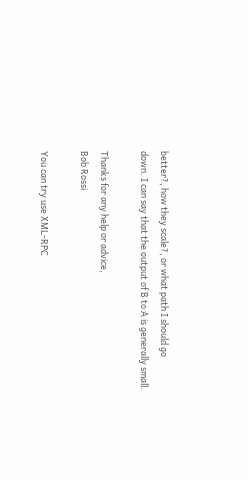better?, how they scale?, or what path I should go
down. I can say that the output of B to A is generally small.

Thanks for any help or advice,
Bob Rossi

You can try use XML-RPC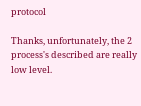protocol

Thanks, unfortunately, the 2 process's described are really low level.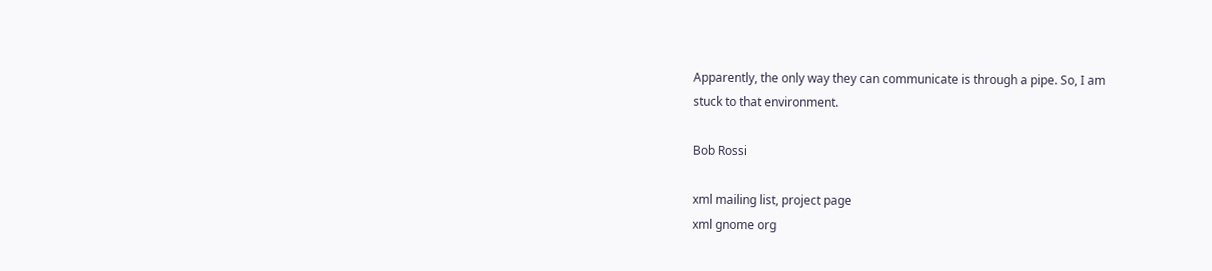Apparently, the only way they can communicate is through a pipe. So, I am
stuck to that environment.

Bob Rossi

xml mailing list, project page
xml gnome org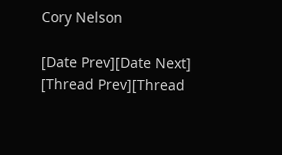Cory Nelson

[Date Prev][Date Next]   [Thread Prev][Thread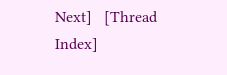Next]   [Thread Index]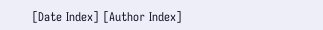[Date Index] [Author Index]